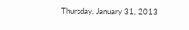Thursday, January 31, 2013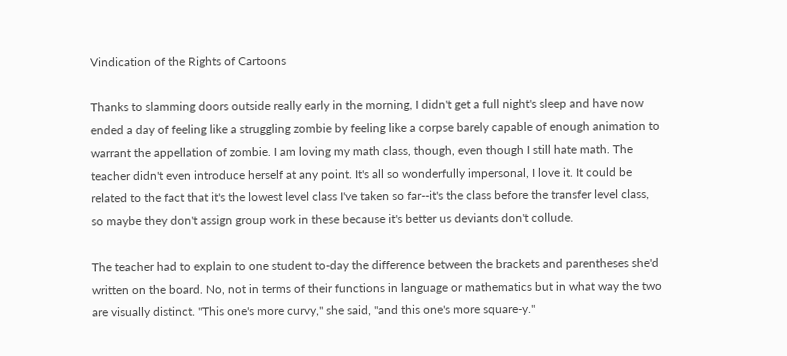Vindication of the Rights of Cartoons

Thanks to slamming doors outside really early in the morning, I didn't get a full night's sleep and have now ended a day of feeling like a struggling zombie by feeling like a corpse barely capable of enough animation to warrant the appellation of zombie. I am loving my math class, though, even though I still hate math. The teacher didn't even introduce herself at any point. It's all so wonderfully impersonal, I love it. It could be related to the fact that it's the lowest level class I've taken so far--it's the class before the transfer level class, so maybe they don't assign group work in these because it's better us deviants don't collude.

The teacher had to explain to one student to-day the difference between the brackets and parentheses she'd written on the board. No, not in terms of their functions in language or mathematics but in what way the two are visually distinct. "This one's more curvy," she said, "and this one's more square-y."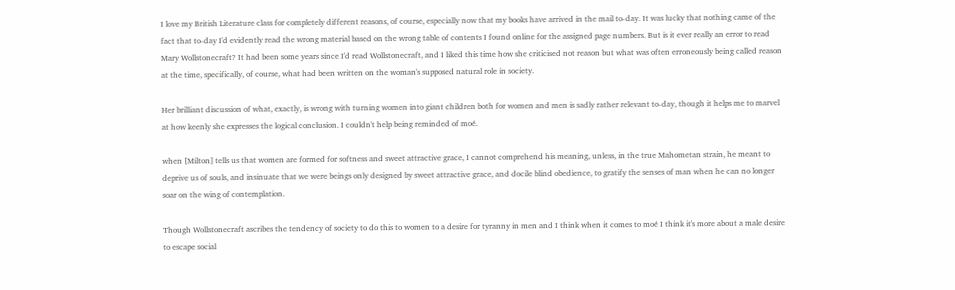I love my British Literature class for completely different reasons, of course, especially now that my books have arrived in the mail to-day. It was lucky that nothing came of the fact that to-day I'd evidently read the wrong material based on the wrong table of contents I found online for the assigned page numbers. But is it ever really an error to read Mary Wollstonecraft? It had been some years since I'd read Wollstonecraft, and I liked this time how she criticised not reason but what was often erroneously being called reason at the time, specifically, of course, what had been written on the woman's supposed natural role in society.

Her brilliant discussion of what, exactly, is wrong with turning women into giant children both for women and men is sadly rather relevant to-day, though it helps me to marvel at how keenly she expresses the logical conclusion. I couldn't help being reminded of moé.

when [Milton] tells us that women are formed for softness and sweet attractive grace, I cannot comprehend his meaning, unless, in the true Mahometan strain, he meant to deprive us of souls, and insinuate that we were beings only designed by sweet attractive grace, and docile blind obedience, to gratify the senses of man when he can no longer soar on the wing of contemplation.

Though Wollstonecraft ascribes the tendency of society to do this to women to a desire for tyranny in men and I think when it comes to moé I think it's more about a male desire to escape social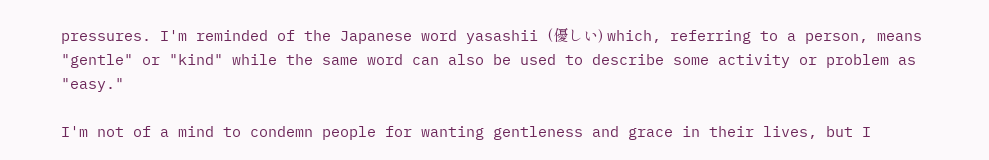pressures. I'm reminded of the Japanese word yasashii (優しい) which, referring to a person, means "gentle" or "kind" while the same word can also be used to describe some activity or problem as "easy."

I'm not of a mind to condemn people for wanting gentleness and grace in their lives, but I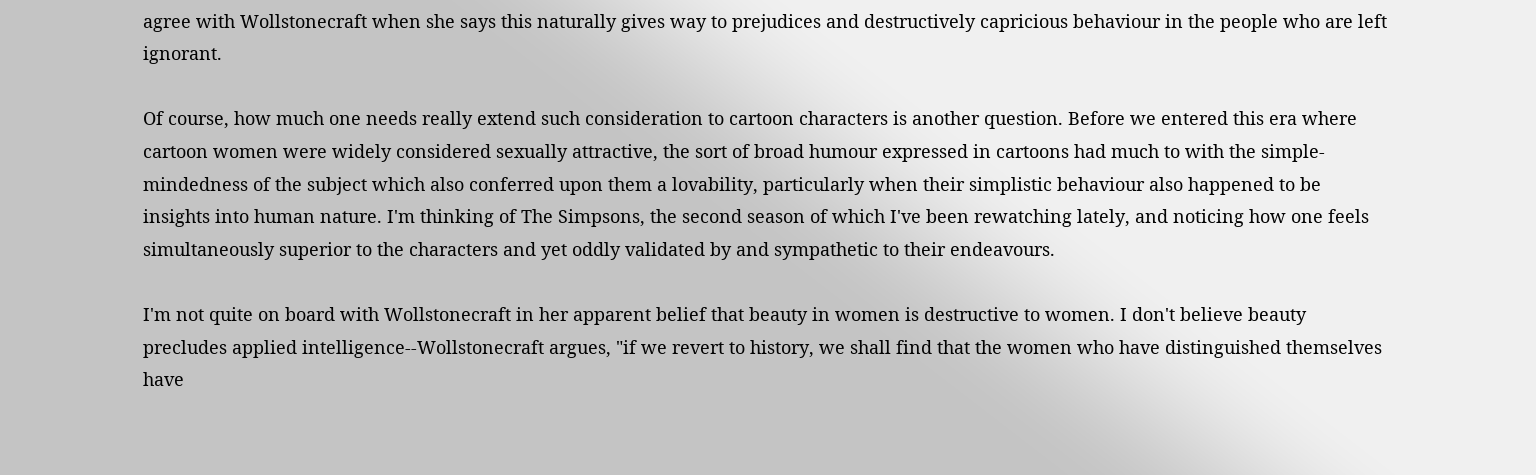agree with Wollstonecraft when she says this naturally gives way to prejudices and destructively capricious behaviour in the people who are left ignorant.

Of course, how much one needs really extend such consideration to cartoon characters is another question. Before we entered this era where cartoon women were widely considered sexually attractive, the sort of broad humour expressed in cartoons had much to with the simple-mindedness of the subject which also conferred upon them a lovability, particularly when their simplistic behaviour also happened to be insights into human nature. I'm thinking of The Simpsons, the second season of which I've been rewatching lately, and noticing how one feels simultaneously superior to the characters and yet oddly validated by and sympathetic to their endeavours.

I'm not quite on board with Wollstonecraft in her apparent belief that beauty in women is destructive to women. I don't believe beauty precludes applied intelligence--Wollstonecraft argues, "if we revert to history, we shall find that the women who have distinguished themselves have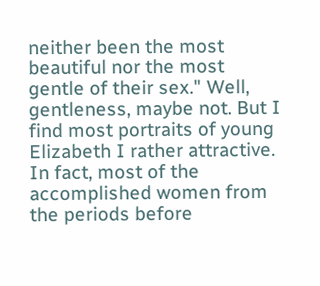neither been the most beautiful nor the most gentle of their sex." Well, gentleness, maybe not. But I find most portraits of young Elizabeth I rather attractive. In fact, most of the accomplished women from the periods before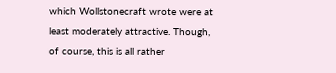which Wollstonecraft wrote were at least moderately attractive. Though, of course, this is all rather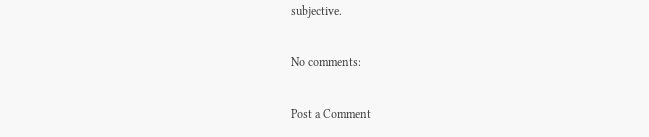subjective.

No comments:

Post a Comment